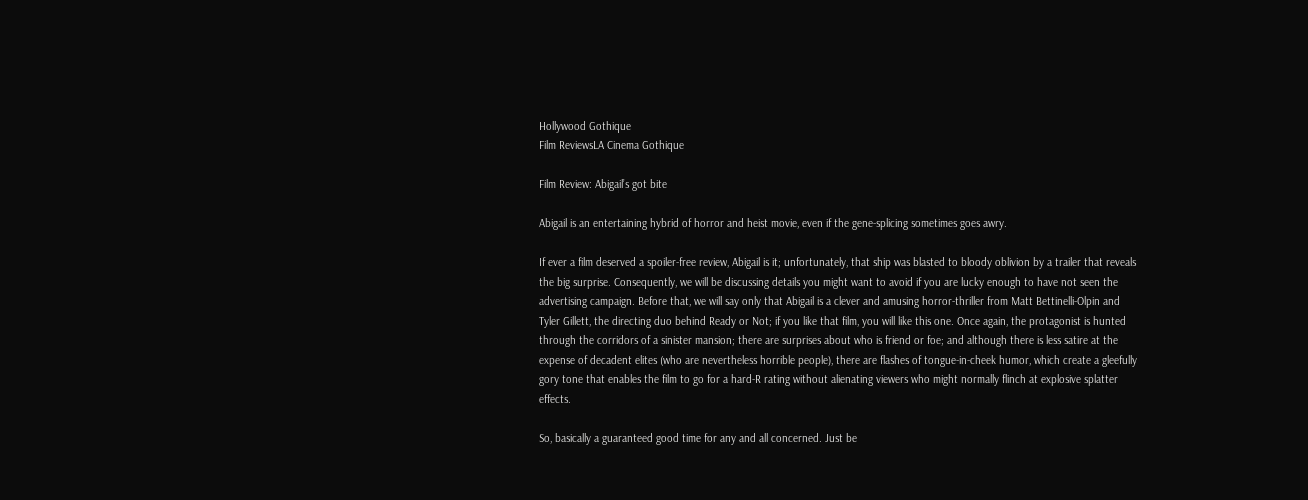Hollywood Gothique
Film ReviewsLA Cinema Gothique

Film Review: Abigail’s got bite

Abigail is an entertaining hybrid of horror and heist movie, even if the gene-splicing sometimes goes awry.

If ever a film deserved a spoiler-free review, Abigail is it; unfortunately, that ship was blasted to bloody oblivion by a trailer that reveals the big surprise. Consequently, we will be discussing details you might want to avoid if you are lucky enough to have not seen the advertising campaign. Before that, we will say only that Abigail is a clever and amusing horror-thriller from Matt Bettinelli-Olpin and Tyler Gillett, the directing duo behind Ready or Not; if you like that film, you will like this one. Once again, the protagonist is hunted through the corridors of a sinister mansion; there are surprises about who is friend or foe; and although there is less satire at the expense of decadent elites (who are nevertheless horrible people), there are flashes of tongue-in-cheek humor, which create a gleefully gory tone that enables the film to go for a hard-R rating without alienating viewers who might normally flinch at explosive splatter effects.

So, basically a guaranteed good time for any and all concerned. Just be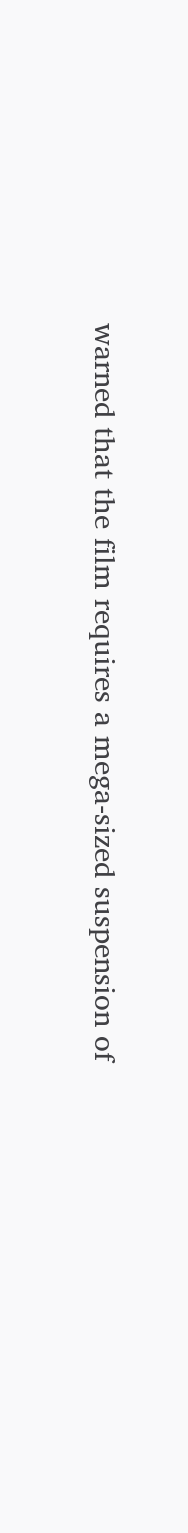warned that the film requires a mega-sized suspension of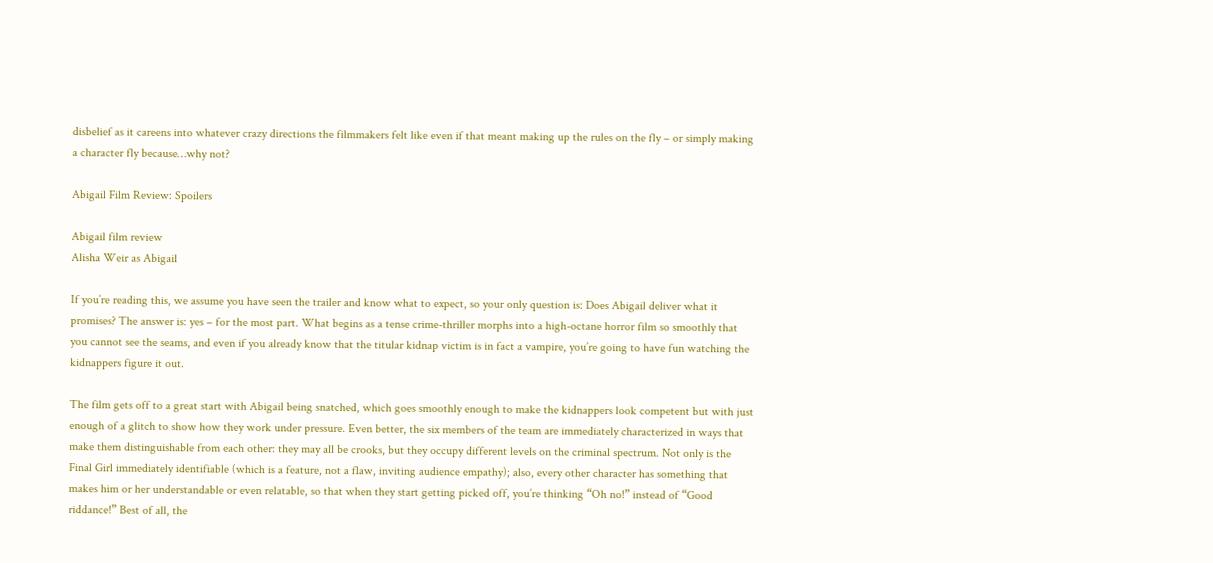disbelief as it careens into whatever crazy directions the filmmakers felt like even if that meant making up the rules on the fly – or simply making a character fly because…why not?

Abigail Film Review: Spoilers

Abigail film review
Alisha Weir as Abigail

If you’re reading this, we assume you have seen the trailer and know what to expect, so your only question is: Does Abigail deliver what it promises? The answer is: yes – for the most part. What begins as a tense crime-thriller morphs into a high-octane horror film so smoothly that you cannot see the seams, and even if you already know that the titular kidnap victim is in fact a vampire, you’re going to have fun watching the kidnappers figure it out.

The film gets off to a great start with Abigail being snatched, which goes smoothly enough to make the kidnappers look competent but with just enough of a glitch to show how they work under pressure. Even better, the six members of the team are immediately characterized in ways that make them distinguishable from each other: they may all be crooks, but they occupy different levels on the criminal spectrum. Not only is the Final Girl immediately identifiable (which is a feature, not a flaw, inviting audience empathy); also, every other character has something that makes him or her understandable or even relatable, so that when they start getting picked off, you’re thinking “Oh no!” instead of “Good riddance!” Best of all, the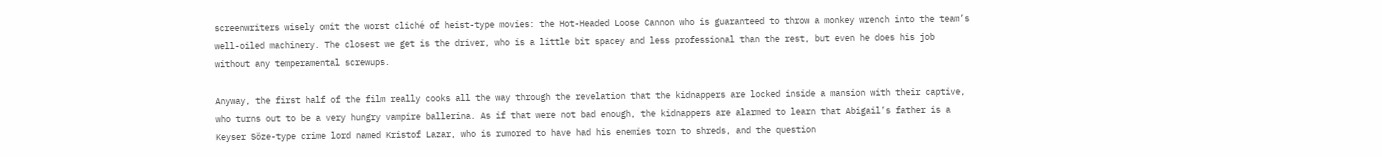screenwriters wisely omit the worst cliché of heist-type movies: the Hot-Headed Loose Cannon who is guaranteed to throw a monkey wrench into the team’s well-oiled machinery. The closest we get is the driver, who is a little bit spacey and less professional than the rest, but even he does his job without any temperamental screwups.

Anyway, the first half of the film really cooks all the way through the revelation that the kidnappers are locked inside a mansion with their captive, who turns out to be a very hungry vampire ballerina. As if that were not bad enough, the kidnappers are alarmed to learn that Abigail’s father is a Keyser Söze-type crime lord named Kristof Lazar, who is rumored to have had his enemies torn to shreds, and the question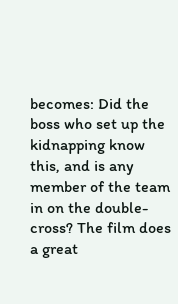becomes: Did the boss who set up the kidnapping know this, and is any member of the team in on the double-cross? The film does a great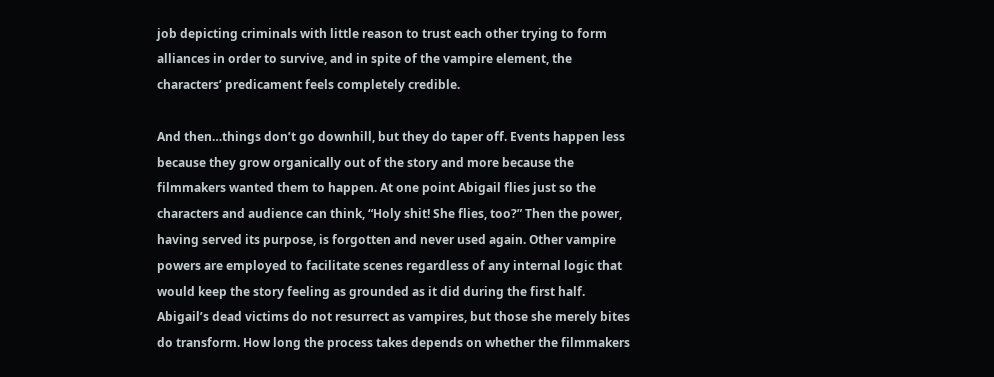job depicting criminals with little reason to trust each other trying to form alliances in order to survive, and in spite of the vampire element, the characters’ predicament feels completely credible.

And then…things don’t go downhill, but they do taper off. Events happen less because they grow organically out of the story and more because the filmmakers wanted them to happen. At one point Abigail flies just so the characters and audience can think, “Holy shit! She flies, too?” Then the power, having served its purpose, is forgotten and never used again. Other vampire powers are employed to facilitate scenes regardless of any internal logic that would keep the story feeling as grounded as it did during the first half. Abigail’s dead victims do not resurrect as vampires, but those she merely bites do transform. How long the process takes depends on whether the filmmakers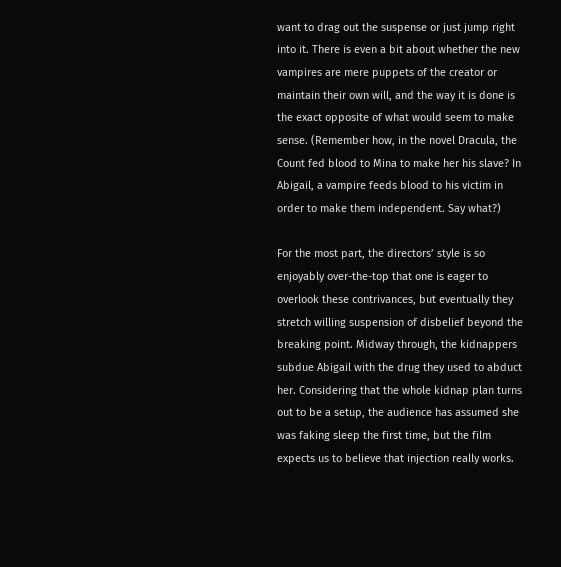want to drag out the suspense or just jump right into it. There is even a bit about whether the new vampires are mere puppets of the creator or maintain their own will, and the way it is done is the exact opposite of what would seem to make sense. (Remember how, in the novel Dracula, the Count fed blood to Mina to make her his slave? In Abigail, a vampire feeds blood to his victim in order to make them independent. Say what?)

For the most part, the directors’ style is so enjoyably over-the-top that one is eager to overlook these contrivances, but eventually they stretch willing suspension of disbelief beyond the breaking point. Midway through, the kidnappers subdue Abigail with the drug they used to abduct her. Considering that the whole kidnap plan turns out to be a setup, the audience has assumed she was faking sleep the first time, but the film expects us to believe that injection really works.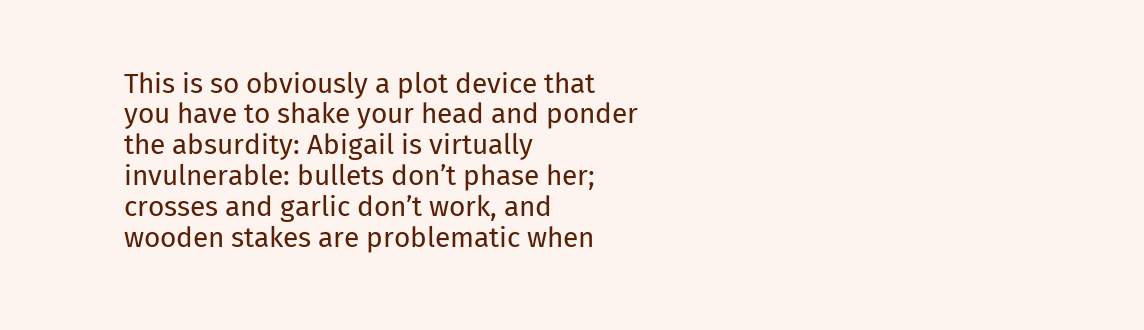This is so obviously a plot device that you have to shake your head and ponder the absurdity: Abigail is virtually invulnerable: bullets don’t phase her; crosses and garlic don’t work, and wooden stakes are problematic when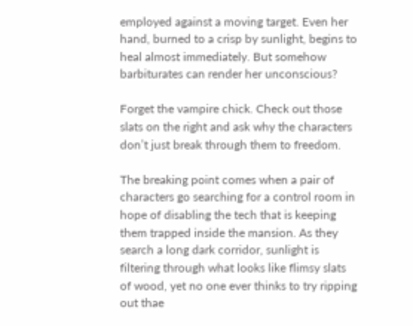employed against a moving target. Even her hand, burned to a crisp by sunlight, begins to heal almost immediately. But somehow barbiturates can render her unconscious?

Forget the vampire chick. Check out those slats on the right and ask why the characters don’t just break through them to freedom.

The breaking point comes when a pair of characters go searching for a control room in hope of disabling the tech that is keeping them trapped inside the mansion. As they search a long dark corridor, sunlight is filtering through what looks like flimsy slats of wood, yet no one ever thinks to try ripping out thae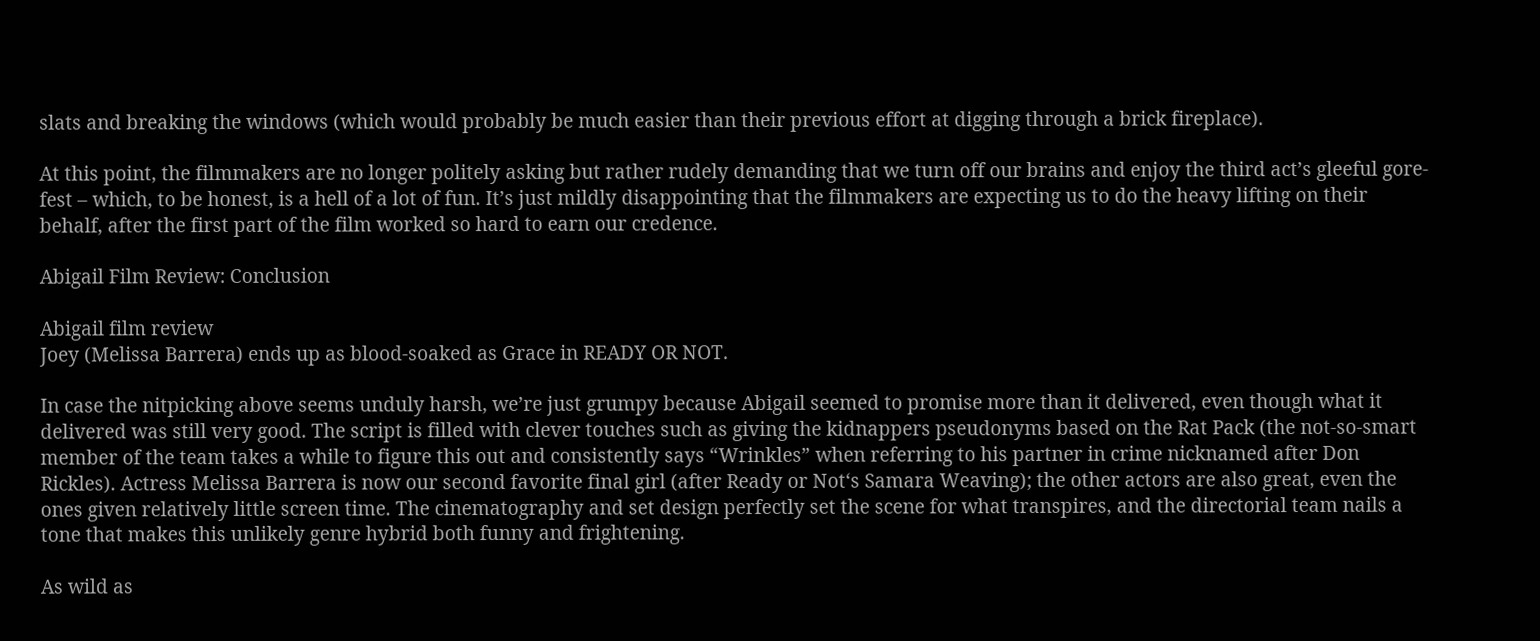slats and breaking the windows (which would probably be much easier than their previous effort at digging through a brick fireplace).

At this point, the filmmakers are no longer politely asking but rather rudely demanding that we turn off our brains and enjoy the third act’s gleeful gore-fest – which, to be honest, is a hell of a lot of fun. It’s just mildly disappointing that the filmmakers are expecting us to do the heavy lifting on their behalf, after the first part of the film worked so hard to earn our credence.

Abigail Film Review: Conclusion

Abigail film review
Joey (Melissa Barrera) ends up as blood-soaked as Grace in READY OR NOT.

In case the nitpicking above seems unduly harsh, we’re just grumpy because Abigail seemed to promise more than it delivered, even though what it delivered was still very good. The script is filled with clever touches such as giving the kidnappers pseudonyms based on the Rat Pack (the not-so-smart member of the team takes a while to figure this out and consistently says “Wrinkles” when referring to his partner in crime nicknamed after Don Rickles). Actress Melissa Barrera is now our second favorite final girl (after Ready or Not‘s Samara Weaving); the other actors are also great, even the ones given relatively little screen time. The cinematography and set design perfectly set the scene for what transpires, and the directorial team nails a tone that makes this unlikely genre hybrid both funny and frightening.

As wild as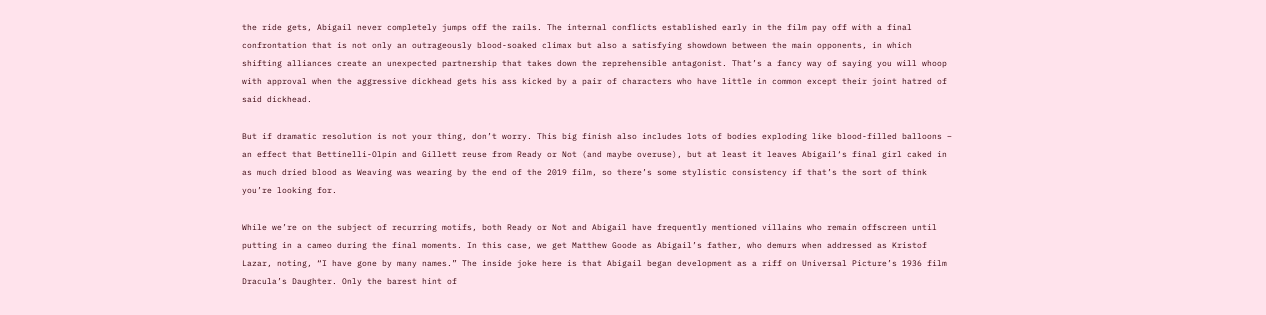the ride gets, Abigail never completely jumps off the rails. The internal conflicts established early in the film pay off with a final confrontation that is not only an outrageously blood-soaked climax but also a satisfying showdown between the main opponents, in which shifting alliances create an unexpected partnership that takes down the reprehensible antagonist. That’s a fancy way of saying you will whoop with approval when the aggressive dickhead gets his ass kicked by a pair of characters who have little in common except their joint hatred of said dickhead.

But if dramatic resolution is not your thing, don’t worry. This big finish also includes lots of bodies exploding like blood-filled balloons – an effect that Bettinelli-Olpin and Gillett reuse from Ready or Not (and maybe overuse), but at least it leaves Abigail‘s final girl caked in as much dried blood as Weaving was wearing by the end of the 2019 film, so there’s some stylistic consistency if that’s the sort of think you’re looking for.

While we’re on the subject of recurring motifs, both Ready or Not and Abigail have frequently mentioned villains who remain offscreen until putting in a cameo during the final moments. In this case, we get Matthew Goode as Abigail’s father, who demurs when addressed as Kristof Lazar, noting, “I have gone by many names.” The inside joke here is that Abigail began development as a riff on Universal Picture’s 1936 film Dracula’s Daughter. Only the barest hint of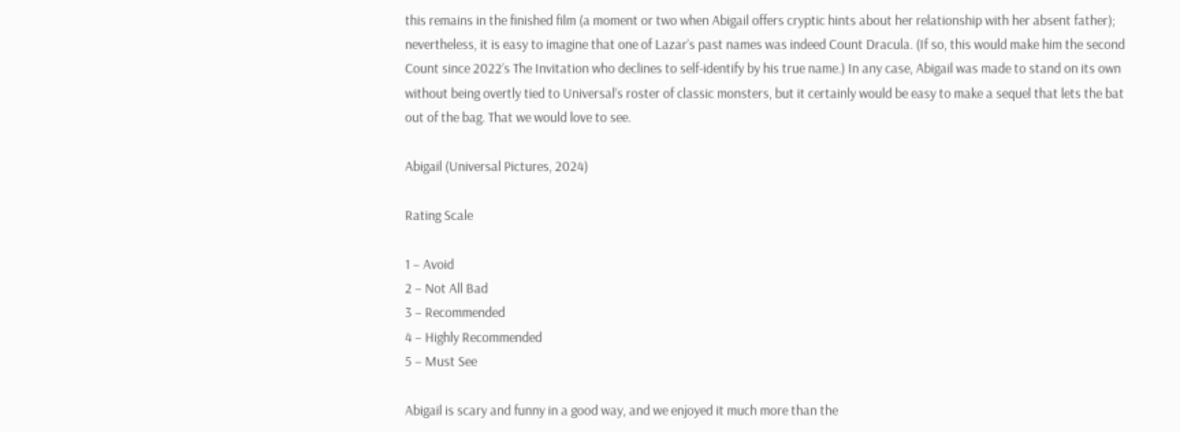this remains in the finished film (a moment or two when Abigail offers cryptic hints about her relationship with her absent father); nevertheless, it is easy to imagine that one of Lazar’s past names was indeed Count Dracula. (If so, this would make him the second Count since 2022’s The Invitation who declines to self-identify by his true name.) In any case, Abigail was made to stand on its own without being overtly tied to Universal’s roster of classic monsters, but it certainly would be easy to make a sequel that lets the bat out of the bag. That we would love to see.

Abigail (Universal Pictures, 2024)

Rating Scale

1 – Avoid
2 – Not All Bad
3 – Recommended
4 – Highly Recommended
5 – Must See

Abigail is scary and funny in a good way, and we enjoyed it much more than the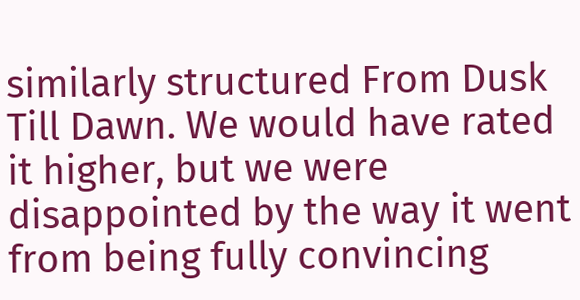similarly structured From Dusk Till Dawn. We would have rated it higher, but we were disappointed by the way it went from being fully convincing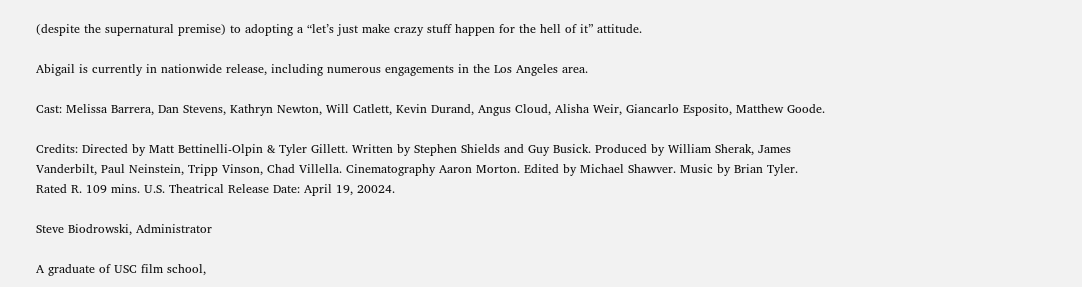(despite the supernatural premise) to adopting a “let’s just make crazy stuff happen for the hell of it” attitude.

Abigail is currently in nationwide release, including numerous engagements in the Los Angeles area.

Cast: Melissa Barrera, Dan Stevens, Kathryn Newton, Will Catlett, Kevin Durand, Angus Cloud, Alisha Weir, Giancarlo Esposito, Matthew Goode.

Credits: Directed by Matt Bettinelli-Olpin & Tyler Gillett. Written by Stephen Shields and Guy Busick. Produced by William Sherak, James Vanderbilt, Paul Neinstein, Tripp Vinson, Chad Villella. Cinematography Aaron Morton. Edited by Michael Shawver. Music by Brian Tyler. Rated R. 109 mins. U.S. Theatrical Release Date: April 19, 20024.

Steve Biodrowski, Administrator

A graduate of USC film school,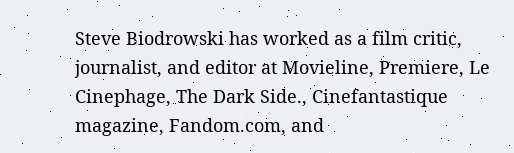Steve Biodrowski has worked as a film critic, journalist, and editor at Movieline, Premiere, Le Cinephage, The Dark Side., Cinefantastique magazine, Fandom.com, and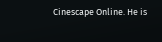Cinescape Online. He is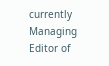currently Managing Editor of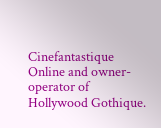Cinefantastique Online and owner-operator of Hollywood Gothique.